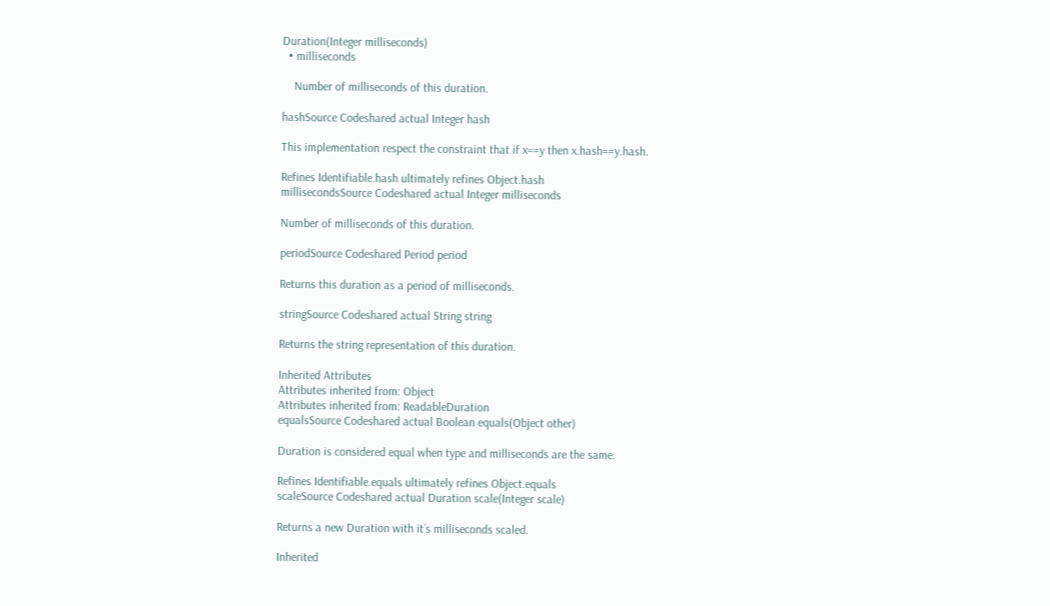Duration(Integer milliseconds)
  • milliseconds

    Number of milliseconds of this duration.

hashSource Codeshared actual Integer hash

This implementation respect the constraint that if x==y then x.hash==y.hash.

Refines Identifiable.hash ultimately refines Object.hash
millisecondsSource Codeshared actual Integer milliseconds

Number of milliseconds of this duration.

periodSource Codeshared Period period

Returns this duration as a period of milliseconds.

stringSource Codeshared actual String string

Returns the string representation of this duration.

Inherited Attributes
Attributes inherited from: Object
Attributes inherited from: ReadableDuration
equalsSource Codeshared actual Boolean equals(Object other)

Duration is considered equal when type and milliseconds are the same.

Refines Identifiable.equals ultimately refines Object.equals
scaleSource Codeshared actual Duration scale(Integer scale)

Returns a new Duration with it´s milliseconds scaled.

Inherited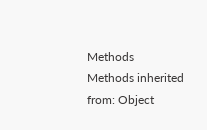Methods
Methods inherited from: Object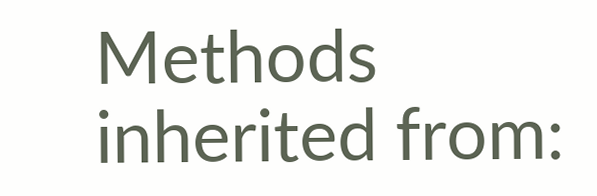Methods inherited from: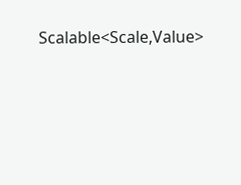Scalable<Scale,Value>